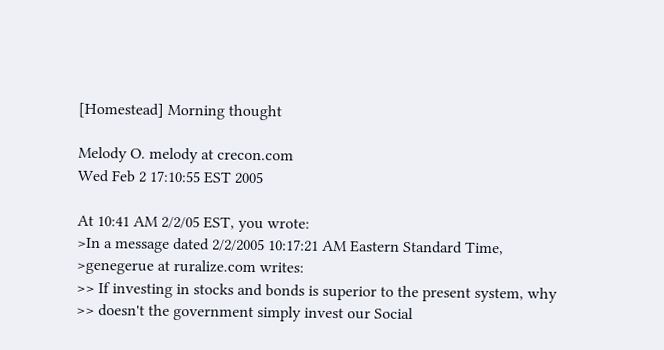[Homestead] Morning thought

Melody O. melody at crecon.com
Wed Feb 2 17:10:55 EST 2005

At 10:41 AM 2/2/05 EST, you wrote:
>In a message dated 2/2/2005 10:17:21 AM Eastern Standard Time,
>genegerue at ruralize.com writes:
>> If investing in stocks and bonds is superior to the present system, why
>> doesn't the government simply invest our Social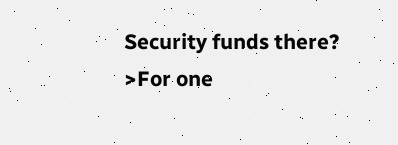Security funds there?
>For one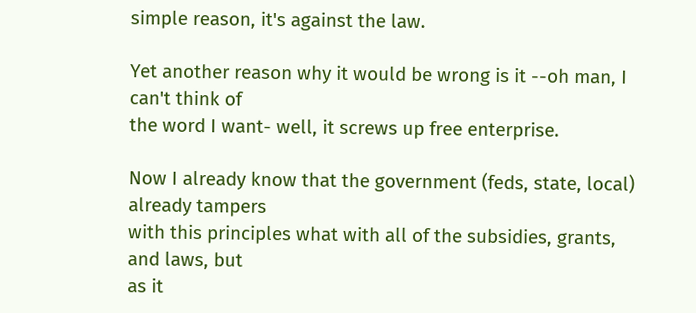simple reason, it's against the law.

Yet another reason why it would be wrong is it --oh man, I can't think of
the word I want- well, it screws up free enterprise.

Now I already know that the government (feds, state, local) already tampers
with this principles what with all of the subsidies, grants, and laws, but
as it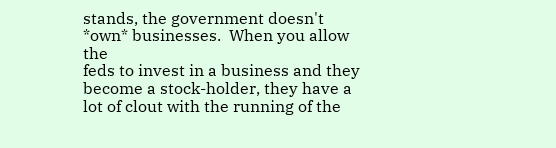stands, the government doesn't *own* businesses.  When you allow the
feds to invest in a business and they become a stock-holder, they have a
lot of clout with the running of the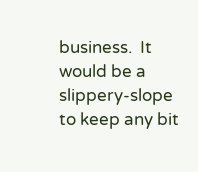business.  It would be a
slippery-slope to keep any bit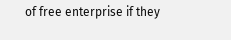of free enterprise if they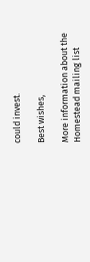could invest.

Best wishes,

More information about the Homestead mailing list